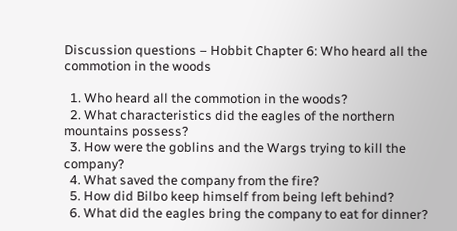Discussion questions – Hobbit Chapter 6: Who heard all the commotion in the woods

  1. Who heard all the commotion in the woods?
  2. What characteristics did the eagles of the northern mountains possess?
  3. How were the goblins and the Wargs trying to kill the company?
  4. What saved the company from the fire?
  5. How did Bilbo keep himself from being left behind?
  6. What did the eagles bring the company to eat for dinner?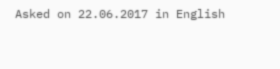Asked on 22.06.2017 in English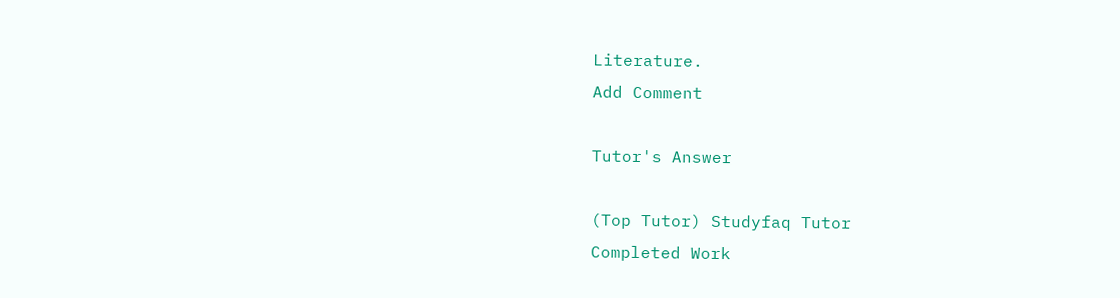Literature.
Add Comment

Tutor's Answer

(Top Tutor) Studyfaq Tutor
Completed Work